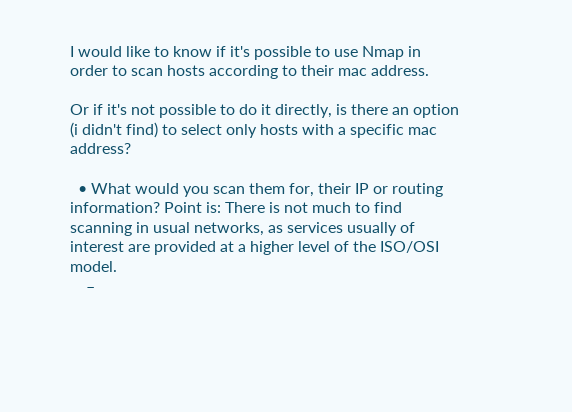I would like to know if it's possible to use Nmap in order to scan hosts according to their mac address.

Or if it's not possible to do it directly, is there an option (i didn't find) to select only hosts with a specific mac address?

  • What would you scan them for, their IP or routing information? Point is: There is not much to find scanning in usual networks, as services usually of interest are provided at a higher level of the ISO/OSI model.
    –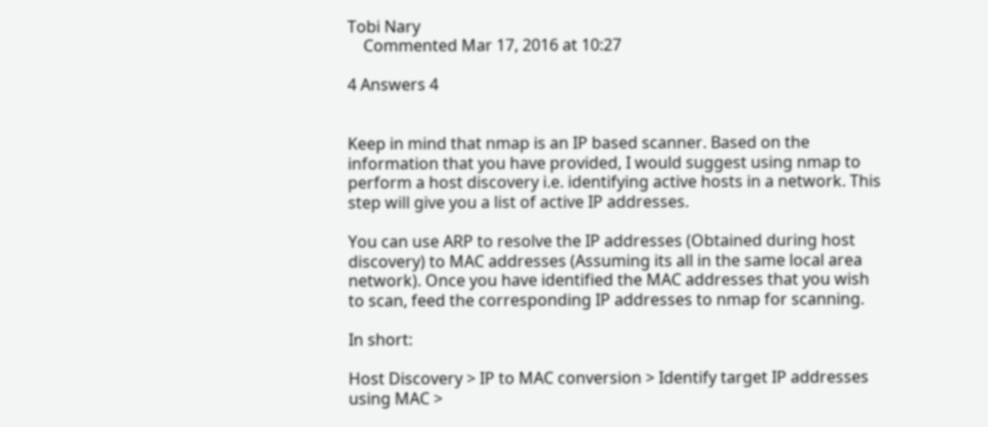Tobi Nary
    Commented Mar 17, 2016 at 10:27

4 Answers 4


Keep in mind that nmap is an IP based scanner. Based on the information that you have provided, I would suggest using nmap to perform a host discovery i.e. identifying active hosts in a network. This step will give you a list of active IP addresses.

You can use ARP to resolve the IP addresses (Obtained during host discovery) to MAC addresses (Assuming its all in the same local area network). Once you have identified the MAC addresses that you wish to scan, feed the corresponding IP addresses to nmap for scanning.

In short:

Host Discovery > IP to MAC conversion > Identify target IP addresses using MAC >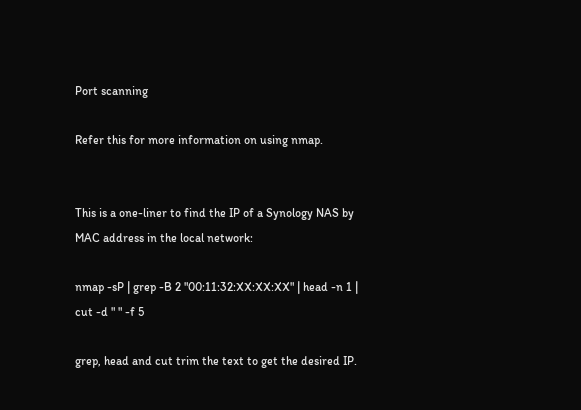Port scanning

Refer this for more information on using nmap.


This is a one-liner to find the IP of a Synology NAS by MAC address in the local network:

nmap -sP | grep -B 2 "00:11:32:XX:XX:XX" | head -n 1 | cut -d " " -f 5

grep, head and cut trim the text to get the desired IP.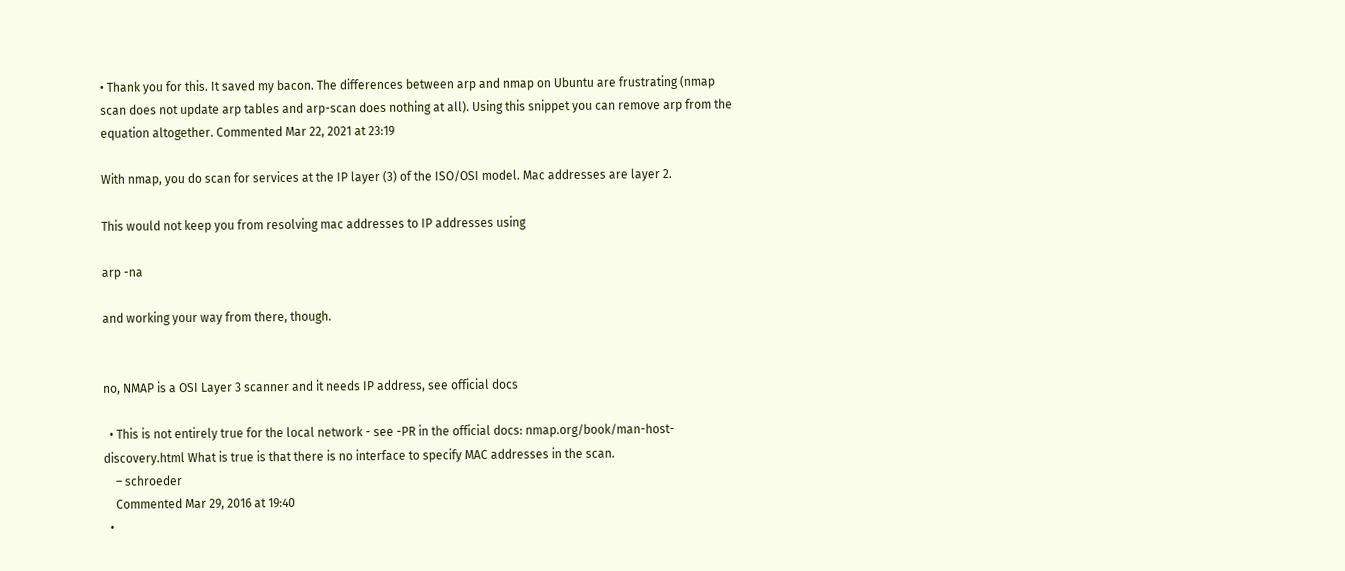• Thank you for this. It saved my bacon. The differences between arp and nmap on Ubuntu are frustrating (nmap scan does not update arp tables and arp-scan does nothing at all). Using this snippet you can remove arp from the equation altogether. Commented Mar 22, 2021 at 23:19

With nmap, you do scan for services at the IP layer (3) of the ISO/OSI model. Mac addresses are layer 2.

This would not keep you from resolving mac addresses to IP addresses using

arp -na

and working your way from there, though.


no, NMAP is a OSI Layer 3 scanner and it needs IP address, see official docs

  • This is not entirely true for the local network - see -PR in the official docs: nmap.org/book/man-host-discovery.html What is true is that there is no interface to specify MAC addresses in the scan.
    – schroeder
    Commented Mar 29, 2016 at 19:40
  •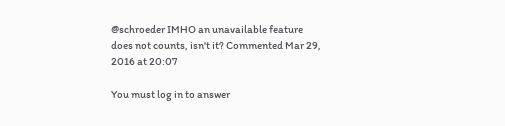@schroeder IMHO an unavailable feature does not counts, isn't it? Commented Mar 29, 2016 at 20:07

You must log in to answer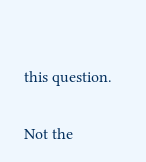this question.

Not the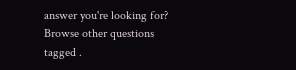answer you're looking for? Browse other questions tagged .